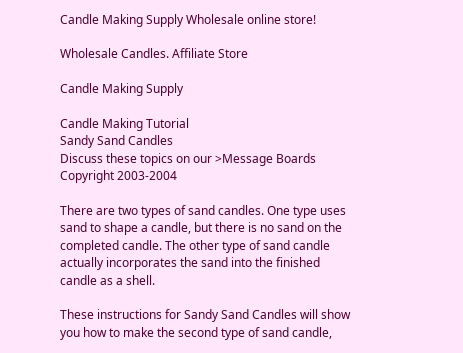Candle Making Supply Wholesale online store!

Wholesale Candles. Affiliate Store

Candle Making Supply

Candle Making Tutorial
Sandy Sand Candles
Discuss these topics on our >Message Boards
Copyright 2003-2004

There are two types of sand candles. One type uses sand to shape a candle, but there is no sand on the completed candle. The other type of sand candle actually incorporates the sand into the finished candle as a shell.

These instructions for Sandy Sand Candles will show you how to make the second type of sand candle,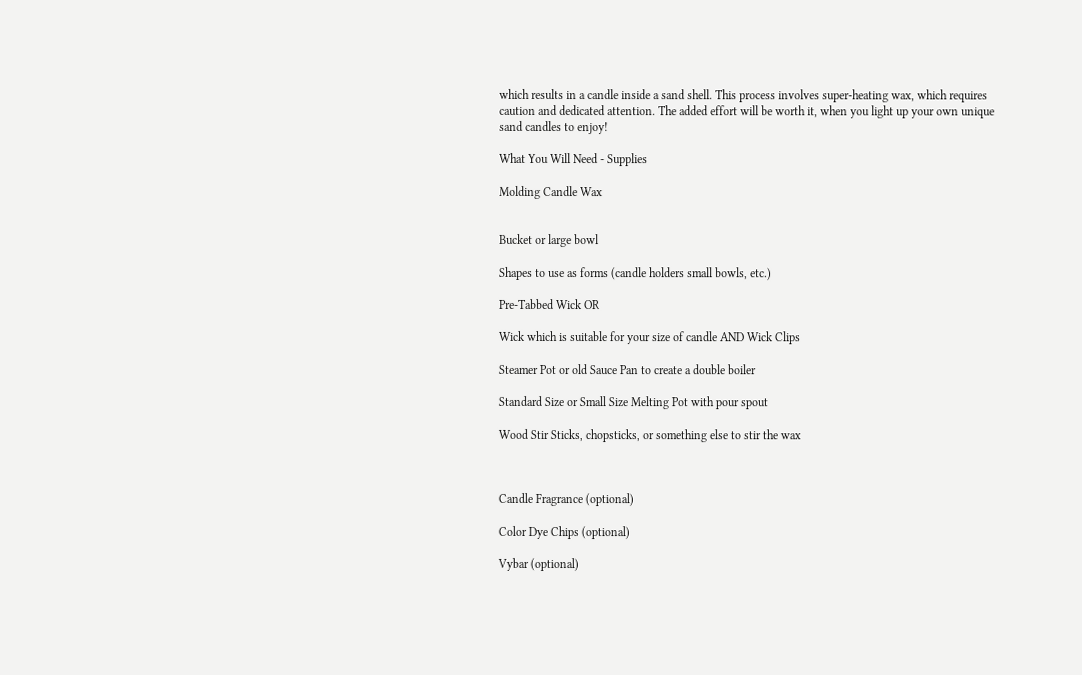which results in a candle inside a sand shell. This process involves super-heating wax, which requires caution and dedicated attention. The added effort will be worth it, when you light up your own unique sand candles to enjoy!

What You Will Need - Supplies

Molding Candle Wax


Bucket or large bowl

Shapes to use as forms (candle holders small bowls, etc.)

Pre-Tabbed Wick OR

Wick which is suitable for your size of candle AND Wick Clips

Steamer Pot or old Sauce Pan to create a double boiler

Standard Size or Small Size Melting Pot with pour spout

Wood Stir Sticks, chopsticks, or something else to stir the wax



Candle Fragrance (optional)

Color Dye Chips (optional)

Vybar (optional)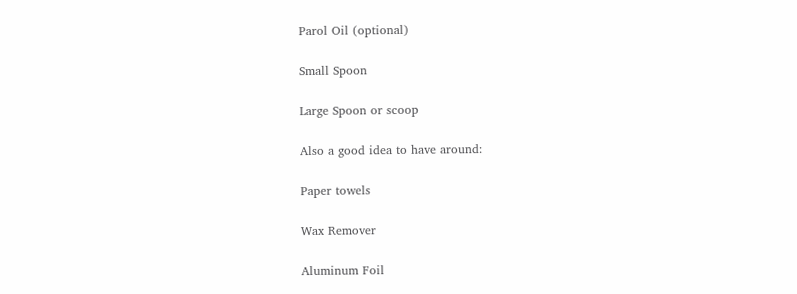Parol Oil (optional)

Small Spoon

Large Spoon or scoop

Also a good idea to have around:

Paper towels

Wax Remover

Aluminum Foil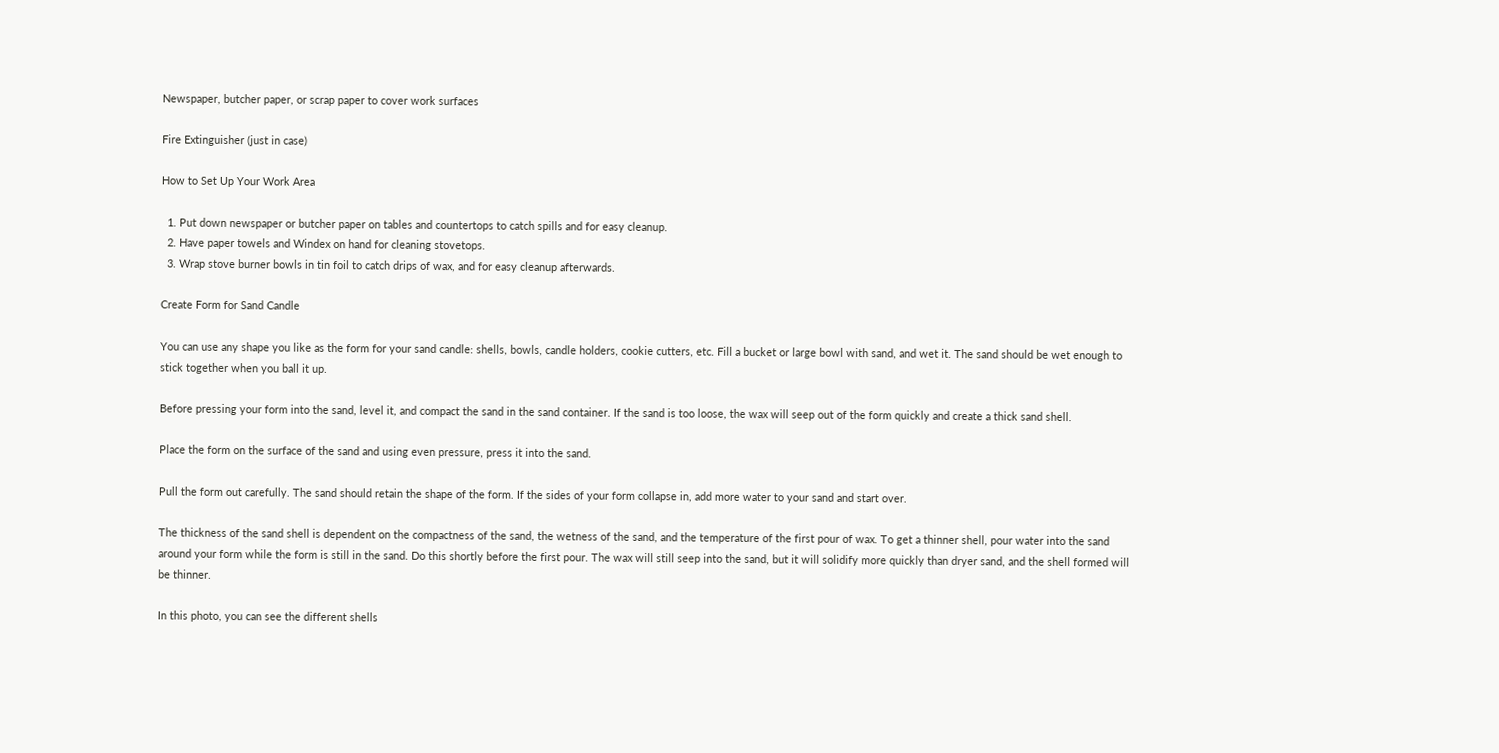Newspaper, butcher paper, or scrap paper to cover work surfaces

Fire Extinguisher (just in case)

How to Set Up Your Work Area

  1. Put down newspaper or butcher paper on tables and countertops to catch spills and for easy cleanup.
  2. Have paper towels and Windex on hand for cleaning stovetops.
  3. Wrap stove burner bowls in tin foil to catch drips of wax, and for easy cleanup afterwards.

Create Form for Sand Candle

You can use any shape you like as the form for your sand candle: shells, bowls, candle holders, cookie cutters, etc. Fill a bucket or large bowl with sand, and wet it. The sand should be wet enough to stick together when you ball it up.

Before pressing your form into the sand, level it, and compact the sand in the sand container. If the sand is too loose, the wax will seep out of the form quickly and create a thick sand shell.

Place the form on the surface of the sand and using even pressure, press it into the sand.

Pull the form out carefully. The sand should retain the shape of the form. If the sides of your form collapse in, add more water to your sand and start over.

The thickness of the sand shell is dependent on the compactness of the sand, the wetness of the sand, and the temperature of the first pour of wax. To get a thinner shell, pour water into the sand around your form while the form is still in the sand. Do this shortly before the first pour. The wax will still seep into the sand, but it will solidify more quickly than dryer sand, and the shell formed will be thinner.

In this photo, you can see the different shells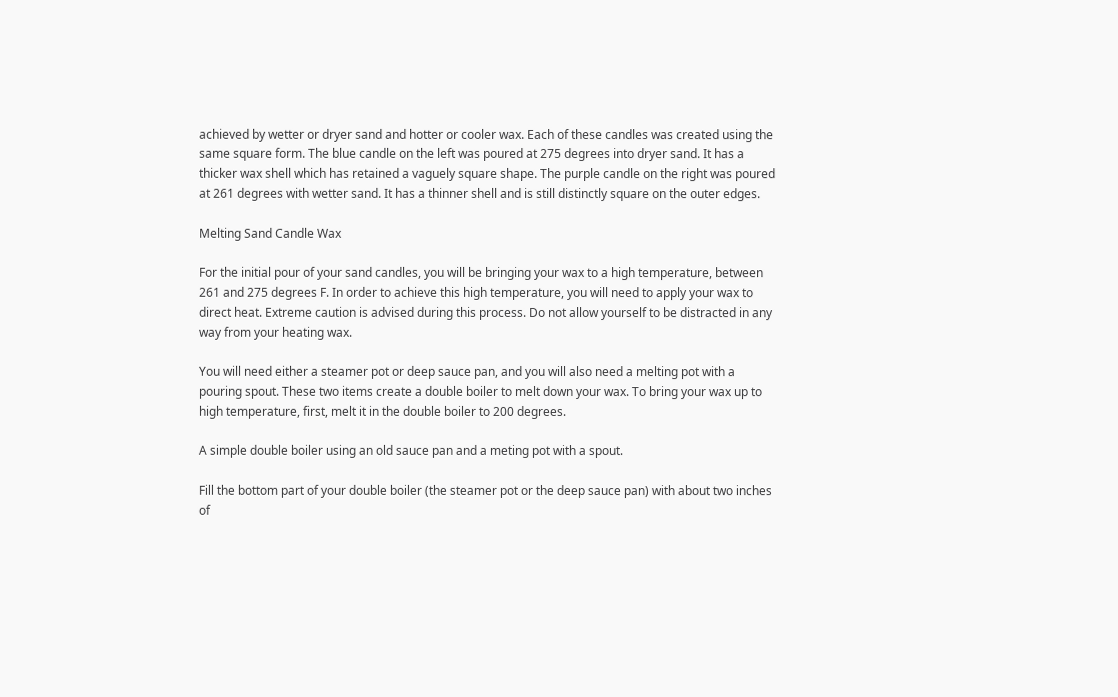achieved by wetter or dryer sand and hotter or cooler wax. Each of these candles was created using the same square form. The blue candle on the left was poured at 275 degrees into dryer sand. It has a thicker wax shell which has retained a vaguely square shape. The purple candle on the right was poured at 261 degrees with wetter sand. It has a thinner shell and is still distinctly square on the outer edges.

Melting Sand Candle Wax

For the initial pour of your sand candles, you will be bringing your wax to a high temperature, between 261 and 275 degrees F. In order to achieve this high temperature, you will need to apply your wax to direct heat. Extreme caution is advised during this process. Do not allow yourself to be distracted in any way from your heating wax.

You will need either a steamer pot or deep sauce pan, and you will also need a melting pot with a pouring spout. These two items create a double boiler to melt down your wax. To bring your wax up to high temperature, first, melt it in the double boiler to 200 degrees.

A simple double boiler using an old sauce pan and a meting pot with a spout.

Fill the bottom part of your double boiler (the steamer pot or the deep sauce pan) with about two inches of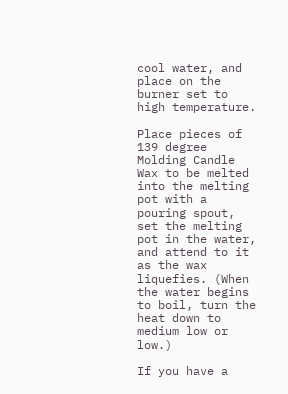cool water, and place on the burner set to high temperature.

Place pieces of 139 degree Molding Candle Wax to be melted into the melting pot with a pouring spout, set the melting pot in the water, and attend to it as the wax liquefies. (When the water begins to boil, turn the heat down to medium low or low.)

If you have a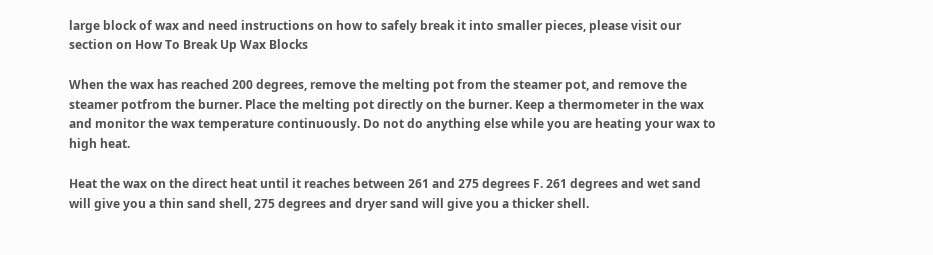large block of wax and need instructions on how to safely break it into smaller pieces, please visit our section on How To Break Up Wax Blocks

When the wax has reached 200 degrees, remove the melting pot from the steamer pot, and remove the steamer potfrom the burner. Place the melting pot directly on the burner. Keep a thermometer in the wax and monitor the wax temperature continuously. Do not do anything else while you are heating your wax to high heat.

Heat the wax on the direct heat until it reaches between 261 and 275 degrees F. 261 degrees and wet sand will give you a thin sand shell, 275 degrees and dryer sand will give you a thicker shell.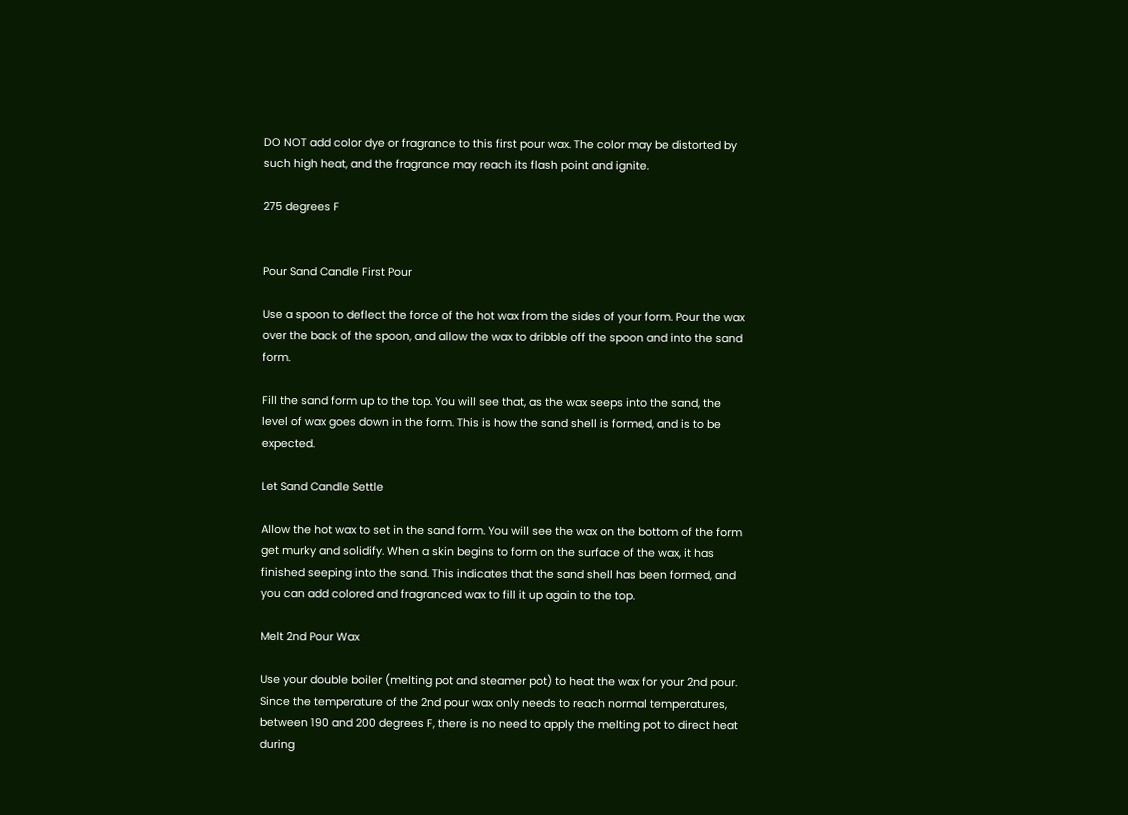DO NOT add color dye or fragrance to this first pour wax. The color may be distorted by such high heat, and the fragrance may reach its flash point and ignite.

275 degrees F


Pour Sand Candle First Pour

Use a spoon to deflect the force of the hot wax from the sides of your form. Pour the wax over the back of the spoon, and allow the wax to dribble off the spoon and into the sand form.

Fill the sand form up to the top. You will see that, as the wax seeps into the sand, the level of wax goes down in the form. This is how the sand shell is formed, and is to be expected.

Let Sand Candle Settle

Allow the hot wax to set in the sand form. You will see the wax on the bottom of the form get murky and solidify. When a skin begins to form on the surface of the wax, it has finished seeping into the sand. This indicates that the sand shell has been formed, and you can add colored and fragranced wax to fill it up again to the top.

Melt 2nd Pour Wax

Use your double boiler (melting pot and steamer pot) to heat the wax for your 2nd pour. Since the temperature of the 2nd pour wax only needs to reach normal temperatures, between 190 and 200 degrees F, there is no need to apply the melting pot to direct heat during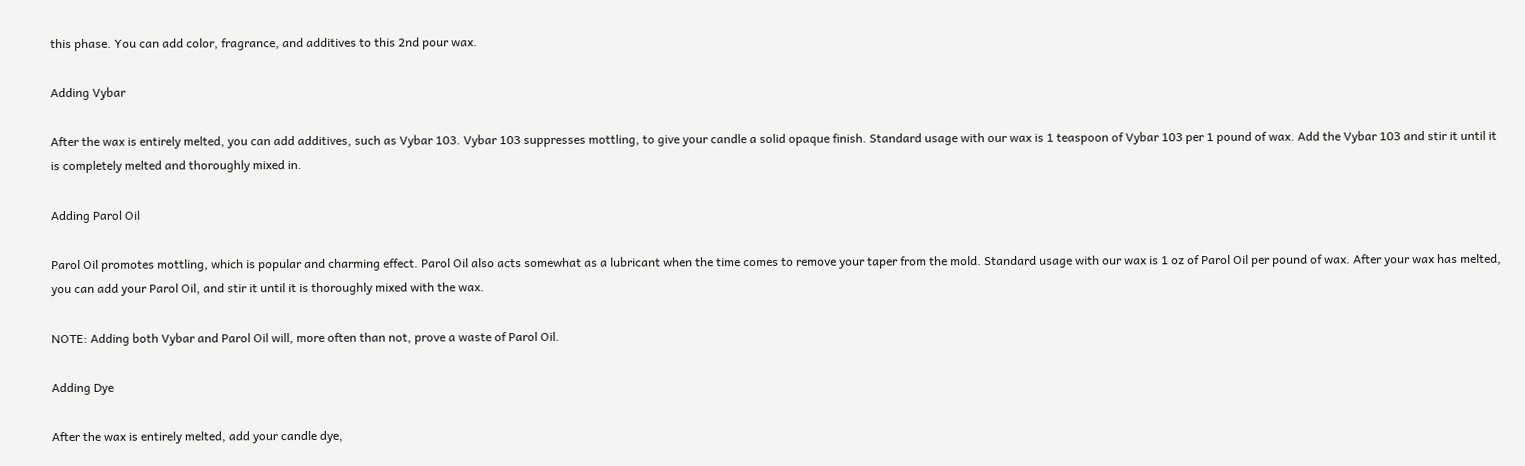this phase. You can add color, fragrance, and additives to this 2nd pour wax.

Adding Vybar

After the wax is entirely melted, you can add additives, such as Vybar 103. Vybar 103 suppresses mottling, to give your candle a solid opaque finish. Standard usage with our wax is 1 teaspoon of Vybar 103 per 1 pound of wax. Add the Vybar 103 and stir it until it is completely melted and thoroughly mixed in.

Adding Parol Oil

Parol Oil promotes mottling, which is popular and charming effect. Parol Oil also acts somewhat as a lubricant when the time comes to remove your taper from the mold. Standard usage with our wax is 1 oz of Parol Oil per pound of wax. After your wax has melted, you can add your Parol Oil, and stir it until it is thoroughly mixed with the wax.

NOTE: Adding both Vybar and Parol Oil will, more often than not, prove a waste of Parol Oil.

Adding Dye

After the wax is entirely melted, add your candle dye,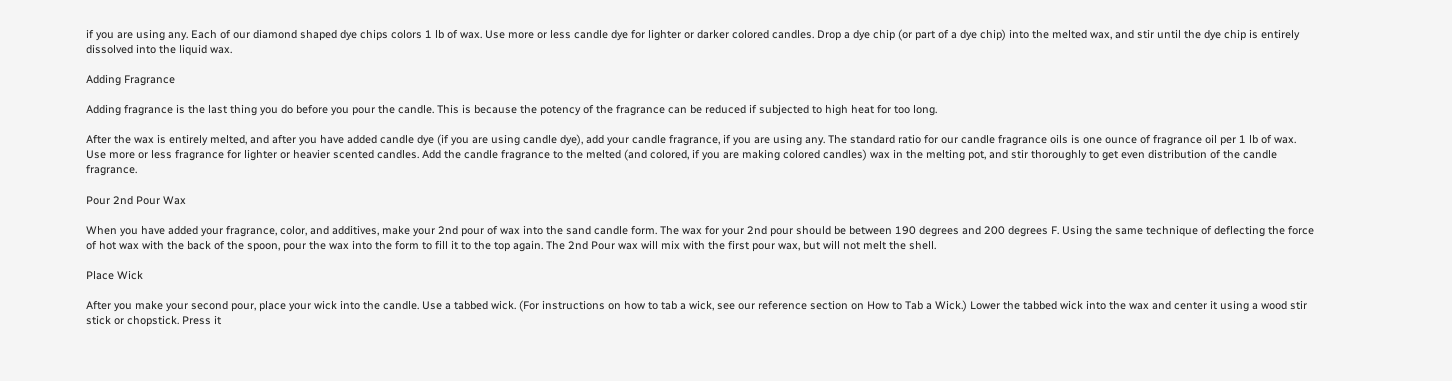if you are using any. Each of our diamond shaped dye chips colors 1 lb of wax. Use more or less candle dye for lighter or darker colored candles. Drop a dye chip (or part of a dye chip) into the melted wax, and stir until the dye chip is entirely dissolved into the liquid wax.

Adding Fragrance

Adding fragrance is the last thing you do before you pour the candle. This is because the potency of the fragrance can be reduced if subjected to high heat for too long.

After the wax is entirely melted, and after you have added candle dye (if you are using candle dye), add your candle fragrance, if you are using any. The standard ratio for our candle fragrance oils is one ounce of fragrance oil per 1 lb of wax. Use more or less fragrance for lighter or heavier scented candles. Add the candle fragrance to the melted (and colored, if you are making colored candles) wax in the melting pot, and stir thoroughly to get even distribution of the candle fragrance.

Pour 2nd Pour Wax

When you have added your fragrance, color, and additives, make your 2nd pour of wax into the sand candle form. The wax for your 2nd pour should be between 190 degrees and 200 degrees F. Using the same technique of deflecting the force of hot wax with the back of the spoon, pour the wax into the form to fill it to the top again. The 2nd Pour wax will mix with the first pour wax, but will not melt the shell.

Place Wick

After you make your second pour, place your wick into the candle. Use a tabbed wick. (For instructions on how to tab a wick, see our reference section on How to Tab a Wick.) Lower the tabbed wick into the wax and center it using a wood stir stick or chopstick. Press it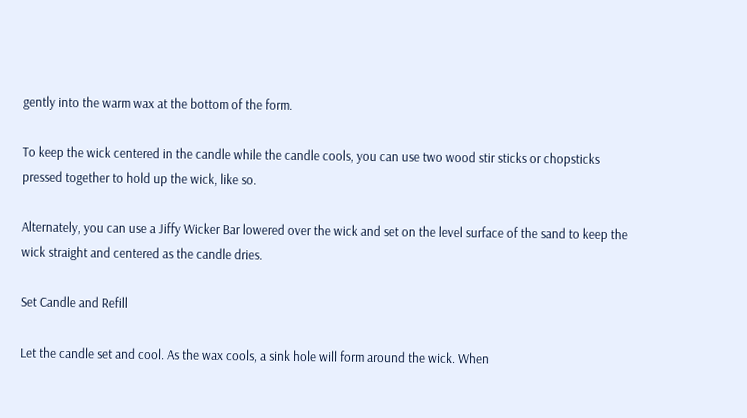gently into the warm wax at the bottom of the form.

To keep the wick centered in the candle while the candle cools, you can use two wood stir sticks or chopsticks pressed together to hold up the wick, like so.

Alternately, you can use a Jiffy Wicker Bar lowered over the wick and set on the level surface of the sand to keep the wick straight and centered as the candle dries.

Set Candle and Refill

Let the candle set and cool. As the wax cools, a sink hole will form around the wick. When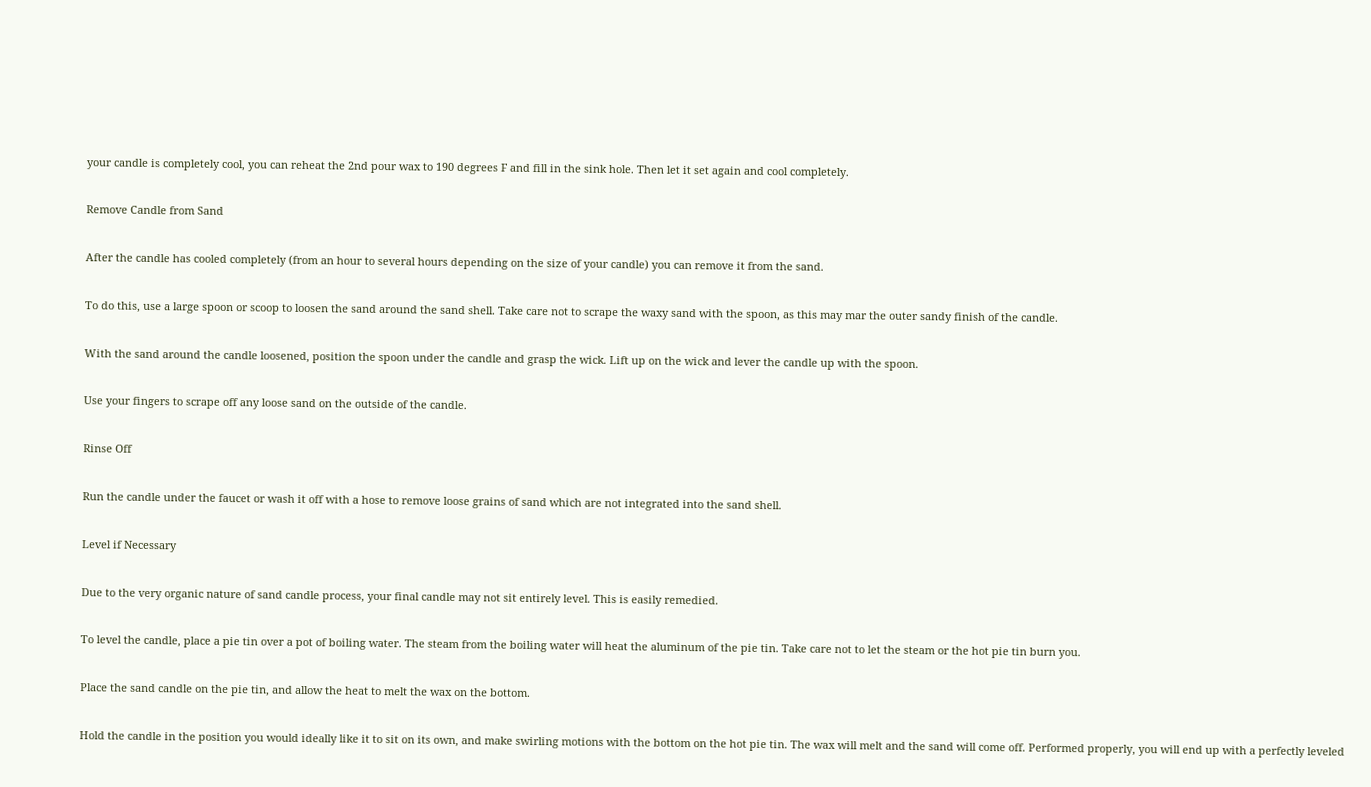your candle is completely cool, you can reheat the 2nd pour wax to 190 degrees F and fill in the sink hole. Then let it set again and cool completely.

Remove Candle from Sand

After the candle has cooled completely (from an hour to several hours depending on the size of your candle) you can remove it from the sand.

To do this, use a large spoon or scoop to loosen the sand around the sand shell. Take care not to scrape the waxy sand with the spoon, as this may mar the outer sandy finish of the candle.

With the sand around the candle loosened, position the spoon under the candle and grasp the wick. Lift up on the wick and lever the candle up with the spoon.

Use your fingers to scrape off any loose sand on the outside of the candle.

Rinse Off

Run the candle under the faucet or wash it off with a hose to remove loose grains of sand which are not integrated into the sand shell.

Level if Necessary

Due to the very organic nature of sand candle process, your final candle may not sit entirely level. This is easily remedied.

To level the candle, place a pie tin over a pot of boiling water. The steam from the boiling water will heat the aluminum of the pie tin. Take care not to let the steam or the hot pie tin burn you.

Place the sand candle on the pie tin, and allow the heat to melt the wax on the bottom.

Hold the candle in the position you would ideally like it to sit on its own, and make swirling motions with the bottom on the hot pie tin. The wax will melt and the sand will come off. Performed properly, you will end up with a perfectly leveled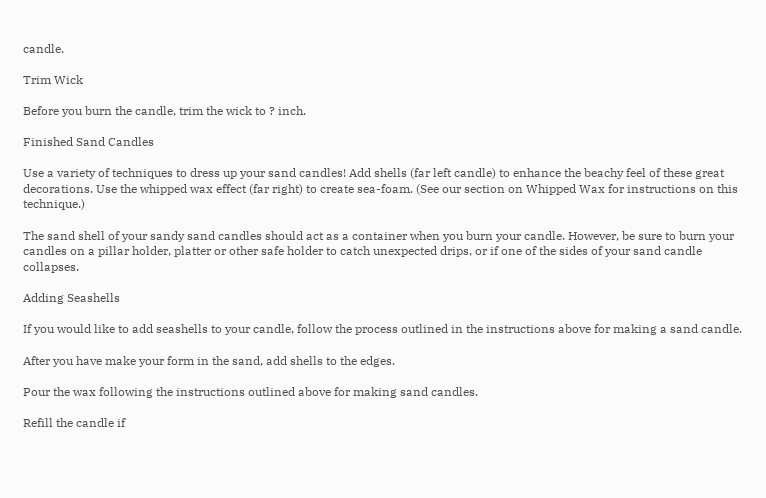candle.

Trim Wick

Before you burn the candle, trim the wick to ? inch.

Finished Sand Candles

Use a variety of techniques to dress up your sand candles! Add shells (far left candle) to enhance the beachy feel of these great decorations. Use the whipped wax effect (far right) to create sea-foam. (See our section on Whipped Wax for instructions on this technique.)

The sand shell of your sandy sand candles should act as a container when you burn your candle. However, be sure to burn your candles on a pillar holder, platter or other safe holder to catch unexpected drips, or if one of the sides of your sand candle collapses.

Adding Seashells

If you would like to add seashells to your candle, follow the process outlined in the instructions above for making a sand candle.

After you have make your form in the sand, add shells to the edges.

Pour the wax following the instructions outlined above for making sand candles.

Refill the candle if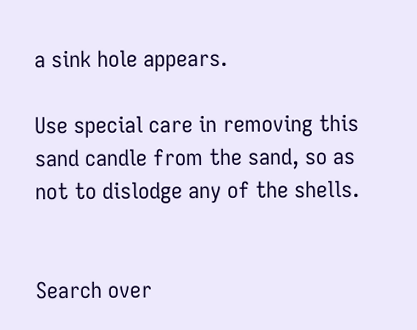a sink hole appears.

Use special care in removing this sand candle from the sand, so as not to dislodge any of the shells.


Search over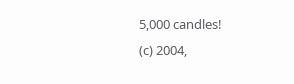5,000 candles!
(c) 2004,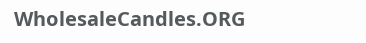WholesaleCandles.ORG